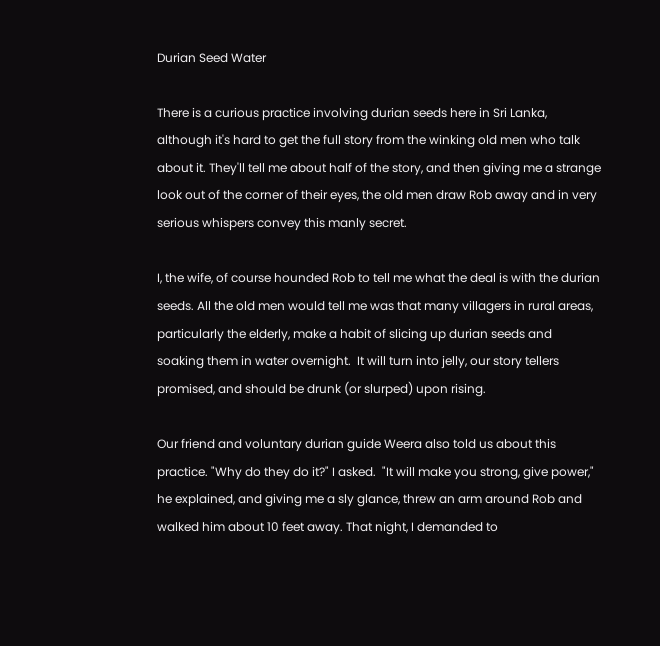Durian Seed Water

There is a curious practice involving durian seeds here in Sri Lanka, although it's hard to get the full story from the winking old men who talk about it. They'll tell me about half of the story, and then giving me a strange look out of the corner of their eyes, the old men draw Rob away and in very serious whispers convey this manly secret.

I, the wife, of course hounded Rob to tell me what the deal is with the durian seeds. All the old men would tell me was that many villagers in rural areas, particularly the elderly, make a habit of slicing up durian seeds and soaking them in water overnight.  It will turn into jelly, our story tellers promised, and should be drunk (or slurped) upon rising.

Our friend and voluntary durian guide Weera also told us about this practice. "Why do they do it?" I asked.  "It will make you strong, give power," he explained, and giving me a sly glance, threw an arm around Rob and walked him about 10 feet away. That night, I demanded to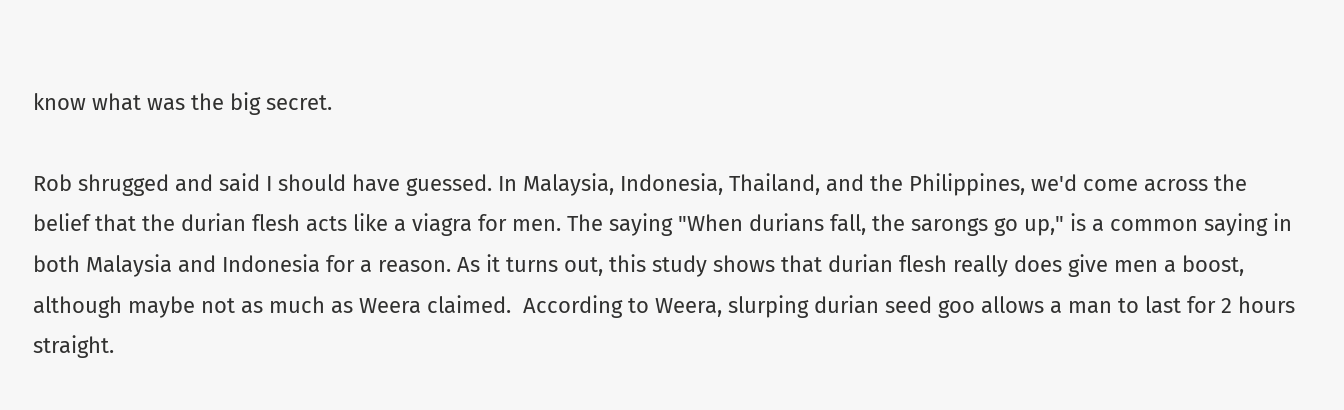know what was the big secret.

Rob shrugged and said I should have guessed. In Malaysia, Indonesia, Thailand, and the Philippines, we'd come across the belief that the durian flesh acts like a viagra for men. The saying "When durians fall, the sarongs go up," is a common saying in both Malaysia and Indonesia for a reason. As it turns out, this study shows that durian flesh really does give men a boost, although maybe not as much as Weera claimed.  According to Weera, slurping durian seed goo allows a man to last for 2 hours straight.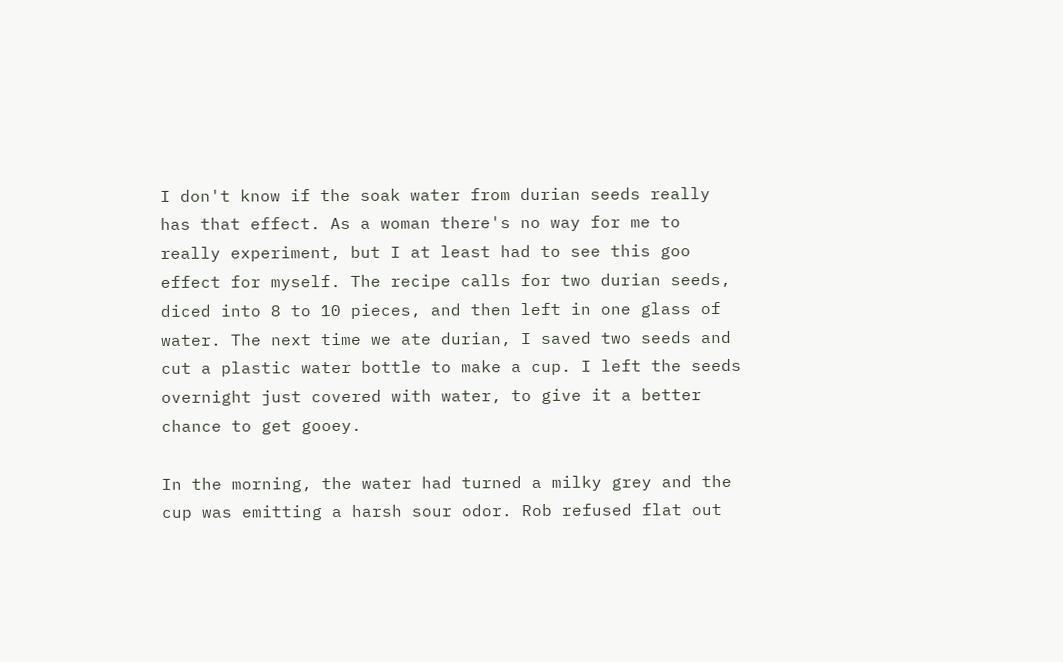I don't know if the soak water from durian seeds really has that effect. As a woman there's no way for me to really experiment, but I at least had to see this goo effect for myself. The recipe calls for two durian seeds, diced into 8 to 10 pieces, and then left in one glass of water. The next time we ate durian, I saved two seeds and cut a plastic water bottle to make a cup. I left the seeds overnight just covered with water, to give it a better chance to get gooey.

In the morning, the water had turned a milky grey and the cup was emitting a harsh sour odor. Rob refused flat out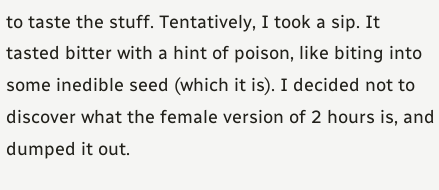to taste the stuff. Tentatively, I took a sip. It tasted bitter with a hint of poison, like biting into some inedible seed (which it is). I decided not to discover what the female version of 2 hours is, and dumped it out.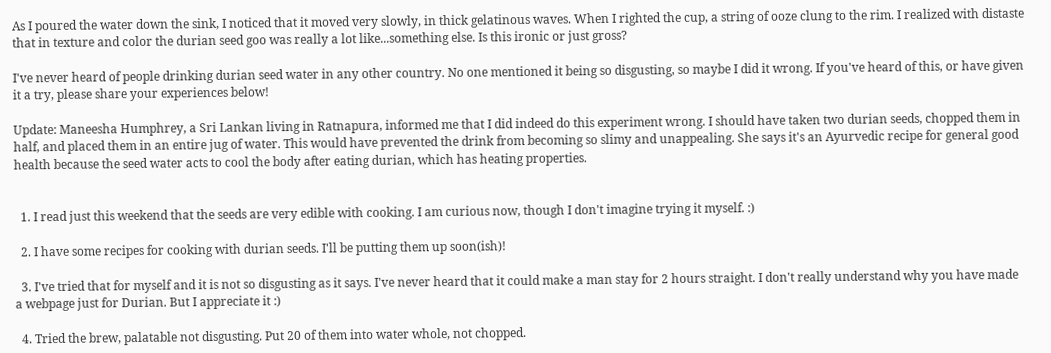As I poured the water down the sink, I noticed that it moved very slowly, in thick gelatinous waves. When I righted the cup, a string of ooze clung to the rim. I realized with distaste that in texture and color the durian seed goo was really a lot like...something else. Is this ironic or just gross?

I've never heard of people drinking durian seed water in any other country. No one mentioned it being so disgusting, so maybe I did it wrong. If you've heard of this, or have given it a try, please share your experiences below!

Update: Maneesha Humphrey, a Sri Lankan living in Ratnapura, informed me that I did indeed do this experiment wrong. I should have taken two durian seeds, chopped them in half, and placed them in an entire jug of water. This would have prevented the drink from becoming so slimy and unappealing. She says it's an Ayurvedic recipe for general good health because the seed water acts to cool the body after eating durian, which has heating properties.


  1. I read just this weekend that the seeds are very edible with cooking. I am curious now, though I don't imagine trying it myself. :)

  2. I have some recipes for cooking with durian seeds. I'll be putting them up soon(ish)!

  3. I've tried that for myself and it is not so disgusting as it says. I've never heard that it could make a man stay for 2 hours straight. I don't really understand why you have made a webpage just for Durian. But I appreciate it :)

  4. Tried the brew, palatable not disgusting. Put 20 of them into water whole, not chopped.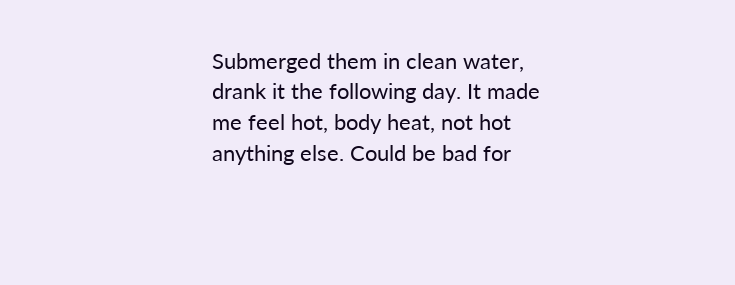Submerged them in clean water, drank it the following day. It made me feel hot, body heat, not hot anything else. Could be bad for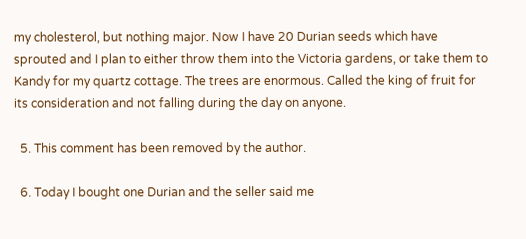my cholesterol, but nothing major. Now I have 20 Durian seeds which have sprouted and I plan to either throw them into the Victoria gardens, or take them to Kandy for my quartz cottage. The trees are enormous. Called the king of fruit for its consideration and not falling during the day on anyone.

  5. This comment has been removed by the author.

  6. Today I bought one Durian and the seller said me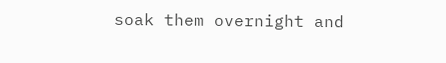soak them overnight and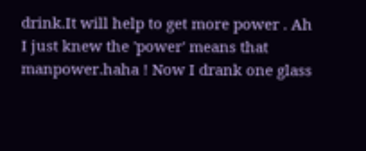drink.It will help to get more power . Ah I just knew the 'power' means that manpower.haha ! Now I drank one glass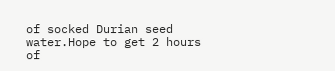of socked Durian seed water.Hope to get 2 hours of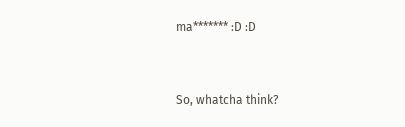ma******* :D :D


So, whatcha think?